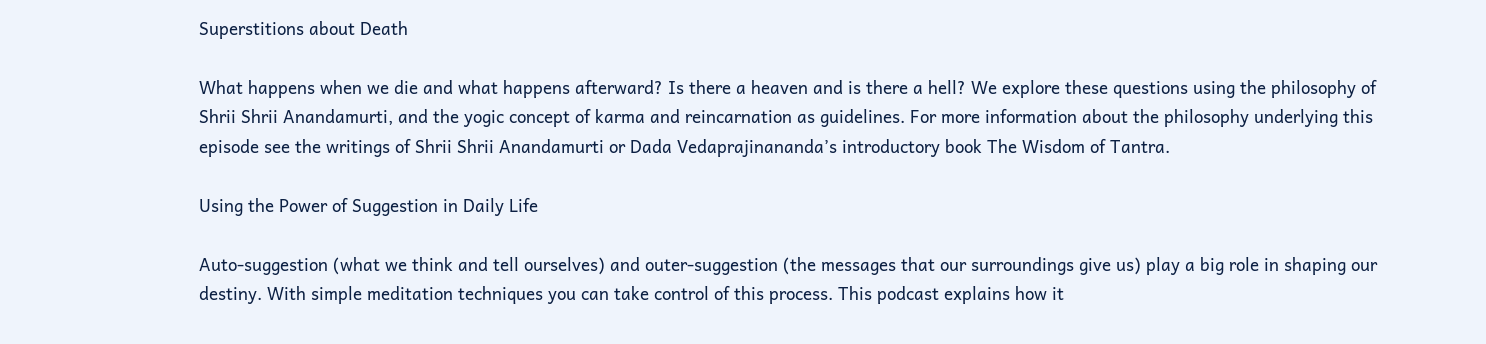Superstitions about Death

What happens when we die and what happens afterward? Is there a heaven and is there a hell? We explore these questions using the philosophy of Shrii Shrii Anandamurti, and the yogic concept of karma and reincarnation as guidelines. For more information about the philosophy underlying this episode see the writings of Shrii Shrii Anandamurti or Dada Vedaprajinananda’s introductory book The Wisdom of Tantra.

Using the Power of Suggestion in Daily Life

Auto-suggestion (what we think and tell ourselves) and outer-suggestion (the messages that our surroundings give us) play a big role in shaping our destiny. With simple meditation techniques you can take control of this process. This podcast explains how it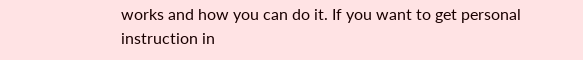works and how you can do it. If you want to get personal instruction in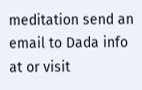meditation send an email to Dada info at or visit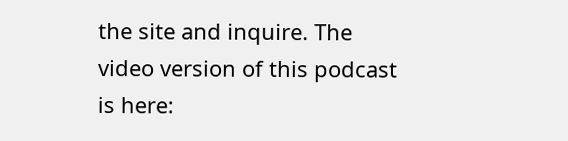the site and inquire. The video version of this podcast is here: